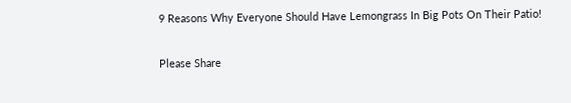9 Reasons Why Everyone Should Have Lemongrass In Big Pots On Their Patio!

Please Share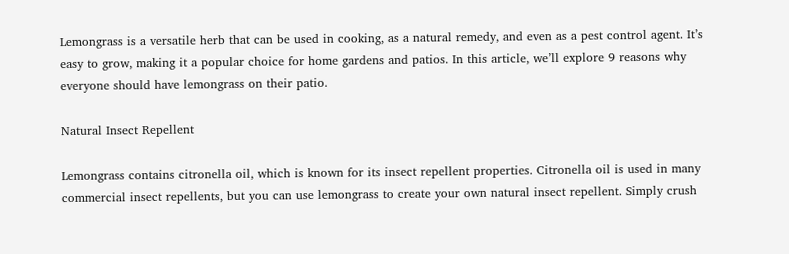Lemongrass is a versatile herb that can be used in cooking, as a natural remedy, and even as a pest control agent. It’s easy to grow, making it a popular choice for home gardens and patios. In this article, we’ll explore 9 reasons why everyone should have lemongrass on their patio.

Natural Insect Repellent

Lemongrass contains citronella oil, which is known for its insect repellent properties. Citronella oil is used in many commercial insect repellents, but you can use lemongrass to create your own natural insect repellent. Simply crush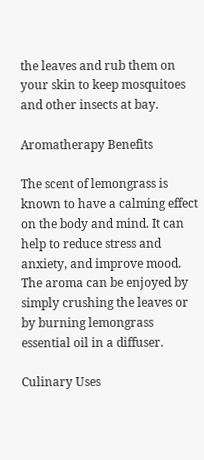the leaves and rub them on your skin to keep mosquitoes and other insects at bay.

Aromatherapy Benefits

The scent of lemongrass is known to have a calming effect on the body and mind. It can help to reduce stress and anxiety, and improve mood. The aroma can be enjoyed by simply crushing the leaves or by burning lemongrass essential oil in a diffuser.

Culinary Uses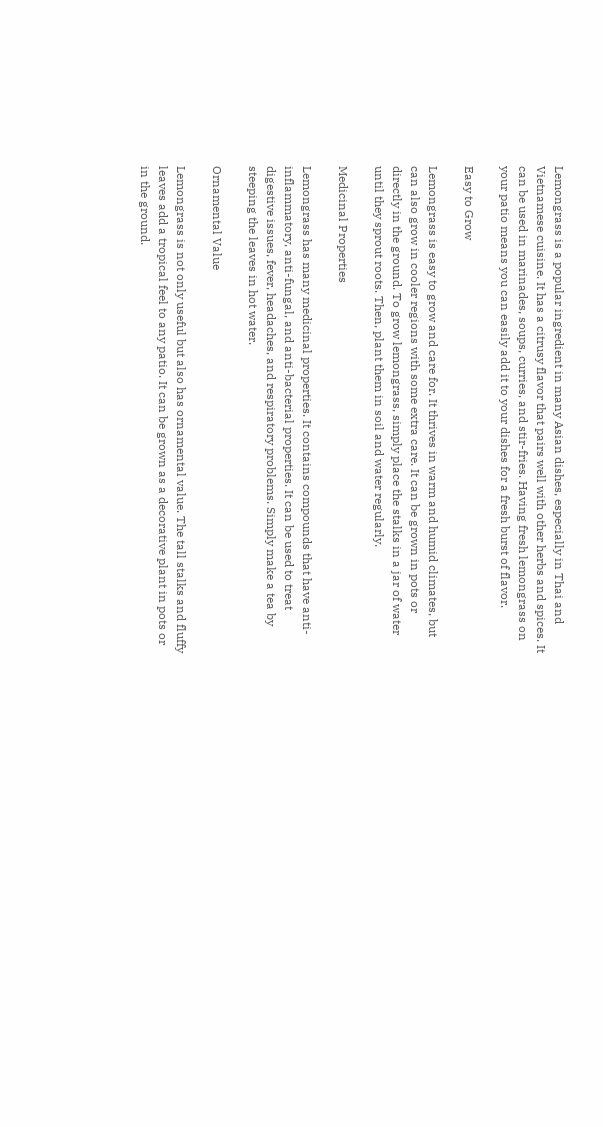Lemongrass is a popular ingredient in many Asian dishes, especially in Thai and Vietnamese cuisine. It has a citrusy flavor that pairs well with other herbs and spices. It can be used in marinades, soups, curries, and stir-fries. Having fresh lemongrass on your patio means you can easily add it to your dishes for a fresh burst of flavor.

Easy to Grow

Lemongrass is easy to grow and care for. It thrives in warm and humid climates, but can also grow in cooler regions with some extra care. It can be grown in pots or directly in the ground. To grow lemongrass, simply place the stalks in a jar of water until they sprout roots. Then, plant them in soil and water regularly.

Medicinal Properties

Lemongrass has many medicinal properties. It contains compounds that have anti-inflammatory, anti-fungal, and anti-bacterial properties. It can be used to treat digestive issues, fever, headaches, and respiratory problems. Simply make a tea by steeping the leaves in hot water.

Ornamental Value

Lemongrass is not only useful but also has ornamental value. The tall stalks and fluffy leaves add a tropical feel to any patio. It can be grown as a decorative plant in pots or in the ground.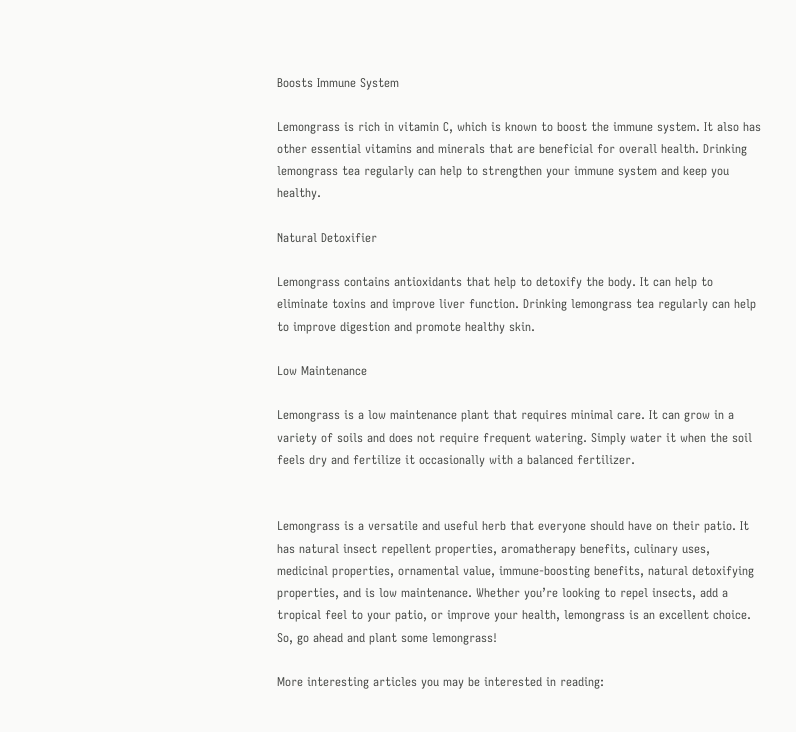Boosts Immune System

Lemongrass is rich in vitamin C, which is known to boost the immune system. It also has other essential vitamins and minerals that are beneficial for overall health. Drinking lemongrass tea regularly can help to strengthen your immune system and keep you healthy.

Natural Detoxifier

Lemongrass contains antioxidants that help to detoxify the body. It can help to eliminate toxins and improve liver function. Drinking lemongrass tea regularly can help to improve digestion and promote healthy skin.

Low Maintenance

Lemongrass is a low maintenance plant that requires minimal care. It can grow in a variety of soils and does not require frequent watering. Simply water it when the soil feels dry and fertilize it occasionally with a balanced fertilizer.


Lemongrass is a versatile and useful herb that everyone should have on their patio. It has natural insect repellent properties, aromatherapy benefits, culinary uses, medicinal properties, ornamental value, immune-boosting benefits, natural detoxifying properties, and is low maintenance. Whether you’re looking to repel insects, add a tropical feel to your patio, or improve your health, lemongrass is an excellent choice. So, go ahead and plant some lemongrass!

More interesting articles you may be interested in reading: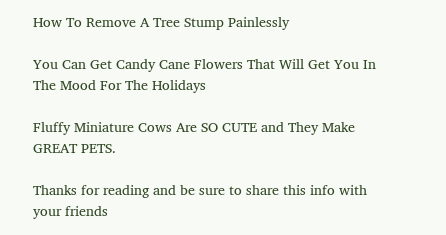How To Remove A Tree Stump Painlessly

You Can Get Candy Cane Flowers That Will Get You In The Mood For The Holidays

Fluffy Miniature Cows Are SO CUTE and They Make GREAT PETS.

Thanks for reading and be sure to share this info with your friends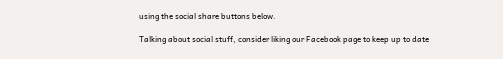using the social share buttons below.

Talking about social stuff, consider liking our Facebook page to keep up to date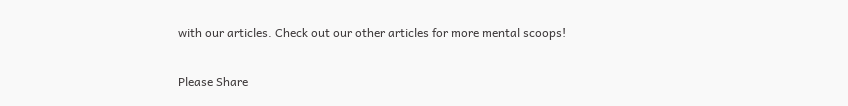with our articles. Check out our other articles for more mental scoops!

Please Share